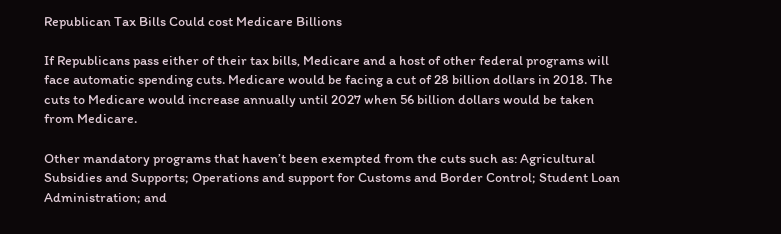Republican Tax Bills Could cost Medicare Billions

If Republicans pass either of their tax bills, Medicare and a host of other federal programs will face automatic spending cuts. Medicare would be facing a cut of 28 billion dollars in 2018. The cuts to Medicare would increase annually until 2027 when 56 billion dollars would be taken from Medicare.

Other mandatory programs that haven’t been exempted from the cuts such as: Agricultural Subsidies and Supports; Operations and support for Customs and Border Control; Student Loan Administration; and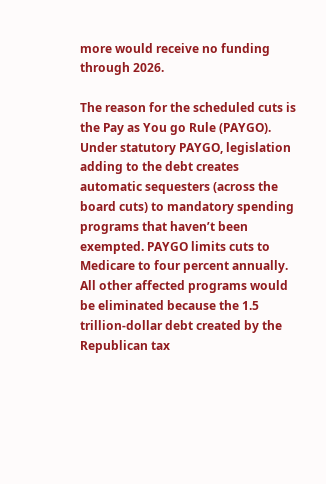more would receive no funding through 2026.

The reason for the scheduled cuts is the Pay as You go Rule (PAYGO). Under statutory PAYGO, legislation adding to the debt creates automatic sequesters (across the board cuts) to mandatory spending programs that haven’t been exempted. PAYGO limits cuts to Medicare to four percent annually. All other affected programs would be eliminated because the 1.5 trillion-dollar debt created by the Republican tax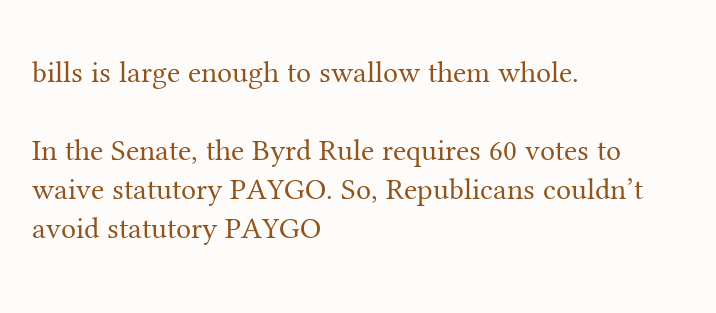bills is large enough to swallow them whole.

In the Senate, the Byrd Rule requires 60 votes to waive statutory PAYGO. So, Republicans couldn’t avoid statutory PAYGO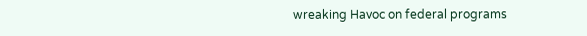wreaking Havoc on federal programs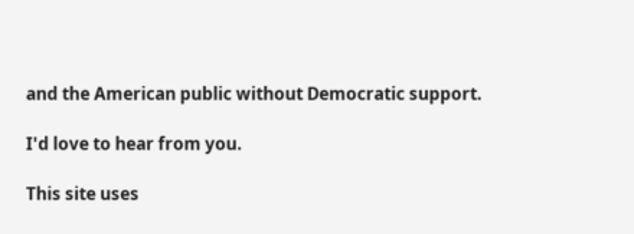and the American public without Democratic support.

I'd love to hear from you.

This site uses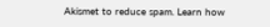Akismet to reduce spam. Learn how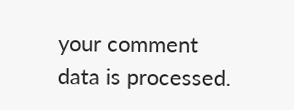your comment data is processed.